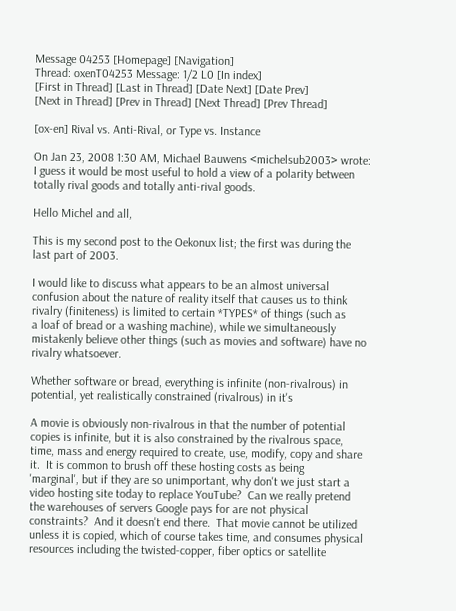Message 04253 [Homepage] [Navigation]
Thread: oxenT04253 Message: 1/2 L0 [In index]
[First in Thread] [Last in Thread] [Date Next] [Date Prev]
[Next in Thread] [Prev in Thread] [Next Thread] [Prev Thread]

[ox-en] Rival vs. Anti-Rival, or Type vs. Instance

On Jan 23, 2008 1:30 AM, Michael Bauwens <michelsub2003> wrote:
I guess it would be most useful to hold a view of a polarity between
totally rival goods and totally anti-rival goods.

Hello Michel and all,

This is my second post to the Oekonux list; the first was during the
last part of 2003.

I would like to discuss what appears to be an almost universal
confusion about the nature of reality itself that causes us to think
rivalry (finiteness) is limited to certain *TYPES* of things (such as
a loaf of bread or a washing machine), while we simultaneously
mistakenly believe other things (such as movies and software) have no
rivalry whatsoever.

Whether software or bread, everything is infinite (non-rivalrous) in
potential, yet realistically constrained (rivalrous) in it's

A movie is obviously non-rivalrous in that the number of potential
copies is infinite, but it is also constrained by the rivalrous space,
time, mass and energy required to create, use, modify, copy and share
it.  It is common to brush off these hosting costs as being
'marginal', but if they are so unimportant, why don't we just start a
video hosting site today to replace YouTube?  Can we really pretend
the warehouses of servers Google pays for are not physical
constraints?  And it doesn't end there.  That movie cannot be utilized
unless it is copied, which of course takes time, and consumes physical
resources including the twisted-copper, fiber optics or satellite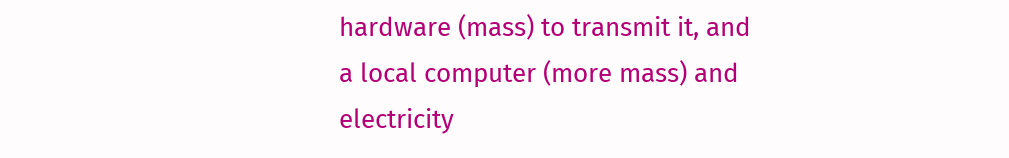hardware (mass) to transmit it, and a local computer (more mass) and
electricity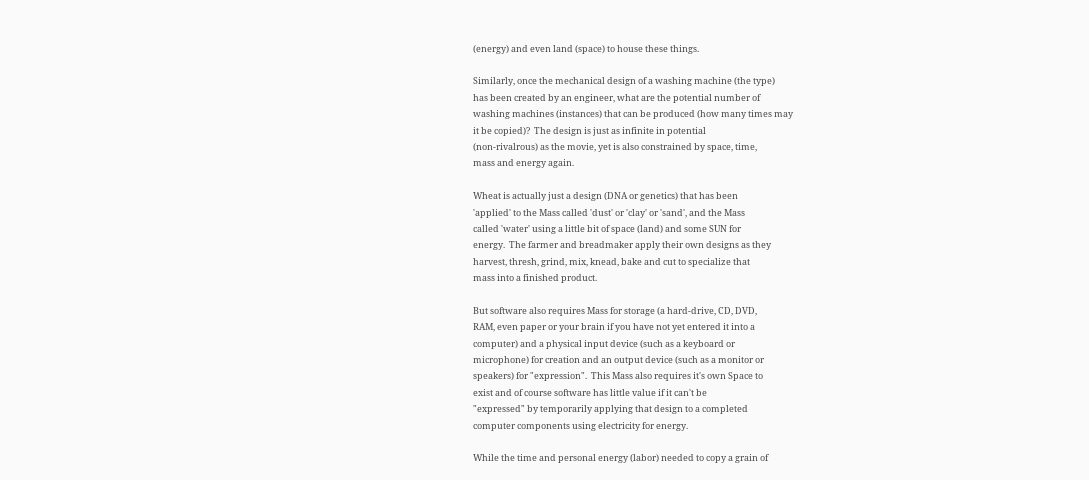(energy) and even land (space) to house these things.

Similarly, once the mechanical design of a washing machine (the type)
has been created by an engineer, what are the potential number of
washing machines (instances) that can be produced (how many times may
it be copied)?  The design is just as infinite in potential
(non-rivalrous) as the movie, yet is also constrained by space, time,
mass and energy again.

Wheat is actually just a design (DNA or genetics) that has been
'applied' to the Mass called 'dust' or 'clay' or 'sand', and the Mass
called 'water' using a little bit of space (land) and some SUN for
energy.  The farmer and breadmaker apply their own designs as they
harvest, thresh, grind, mix, knead, bake and cut to specialize that
mass into a finished product.

But software also requires Mass for storage (a hard-drive, CD, DVD,
RAM, even paper or your brain if you have not yet entered it into a
computer) and a physical input device (such as a keyboard or
microphone) for creation and an output device (such as a monitor or
speakers) for "expression".  This Mass also requires it's own Space to
exist and of course software has little value if it can't be
"expressed" by temporarily applying that design to a completed
computer components using electricity for energy.

While the time and personal energy (labor) needed to copy a grain of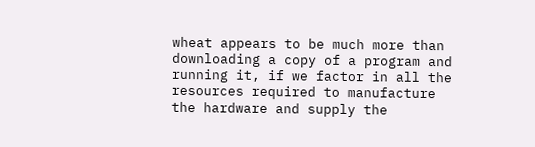wheat appears to be much more than downloading a copy of a program and
running it, if we factor in all the resources required to manufacture
the hardware and supply the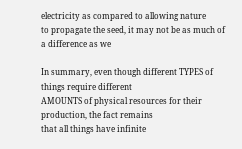electricity as compared to allowing nature
to propagate the seed, it may not be as much of a difference as we

In summary, even though different TYPES of things require different
AMOUNTS of physical resources for their production, the fact remains
that all things have infinite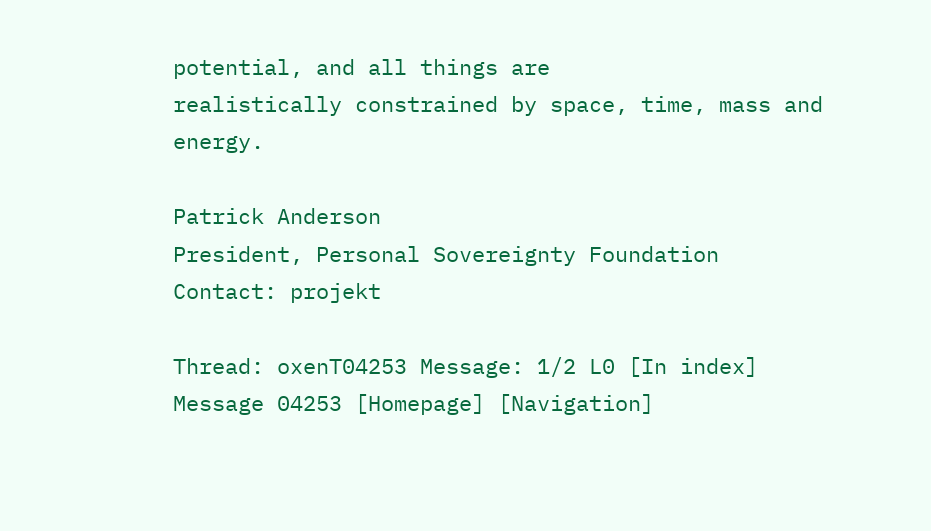potential, and all things are
realistically constrained by space, time, mass and energy.

Patrick Anderson
President, Personal Sovereignty Foundation
Contact: projekt

Thread: oxenT04253 Message: 1/2 L0 [In index]
Message 04253 [Homepage] [Navigation]